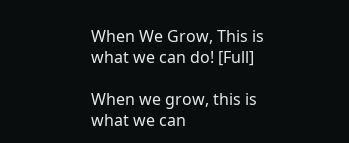When We Grow, This is what we can do! [Full]

When we grow, this is what we can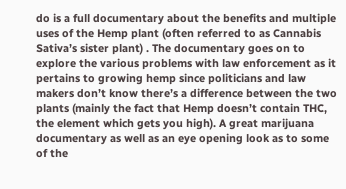do is a full documentary about the benefits and multiple uses of the Hemp plant (often referred to as Cannabis Sativa’s sister plant) . The documentary goes on to explore the various problems with law enforcement as it pertains to growing hemp since politicians and law makers don’t know there’s a difference between the two plants (mainly the fact that Hemp doesn’t contain THC, the element which gets you high). A great marijuana documentary as well as an eye opening look as to some of the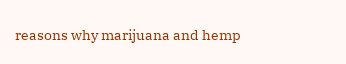reasons why marijuana and hemp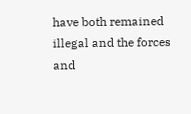have both remained illegal and the forces and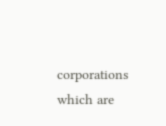corporations which are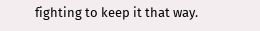fighting to keep it that way.